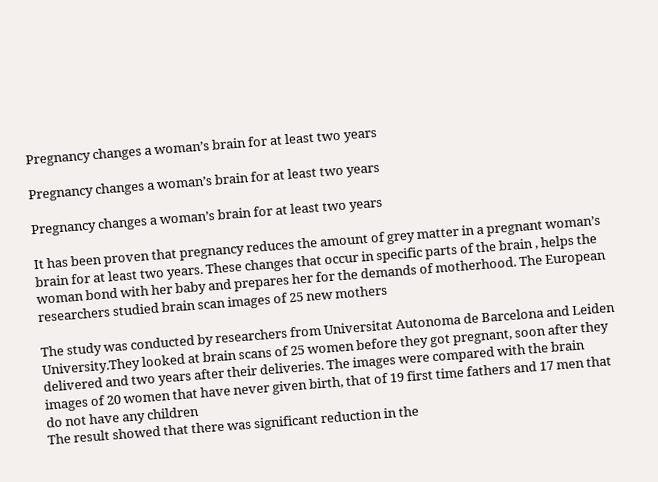Pregnancy changes a woman’s brain for at least two years

Pregnancy changes a woman’s brain for at least two years

Pregnancy changes a woman’s brain for at least two years

It has been proven that pregnancy reduces the amount of grey matter in a pregnant woman’s brain for at least two years. These changes that occur in specific parts of the brain , helps the woman bond with her baby and prepares her for the demands of motherhood. The European researchers studied brain scan images of 25 new mothers

The study was conducted by researchers from Universitat Autonoma de Barcelona and Leiden University.They looked at brain scans of 25 women before they got pregnant, soon after they delivered and two years after their deliveries. The images were compared with the brain images of 20 women that have never given birth, that of 19 first time fathers and 17 men that do not have any children
The result showed that there was significant reduction in the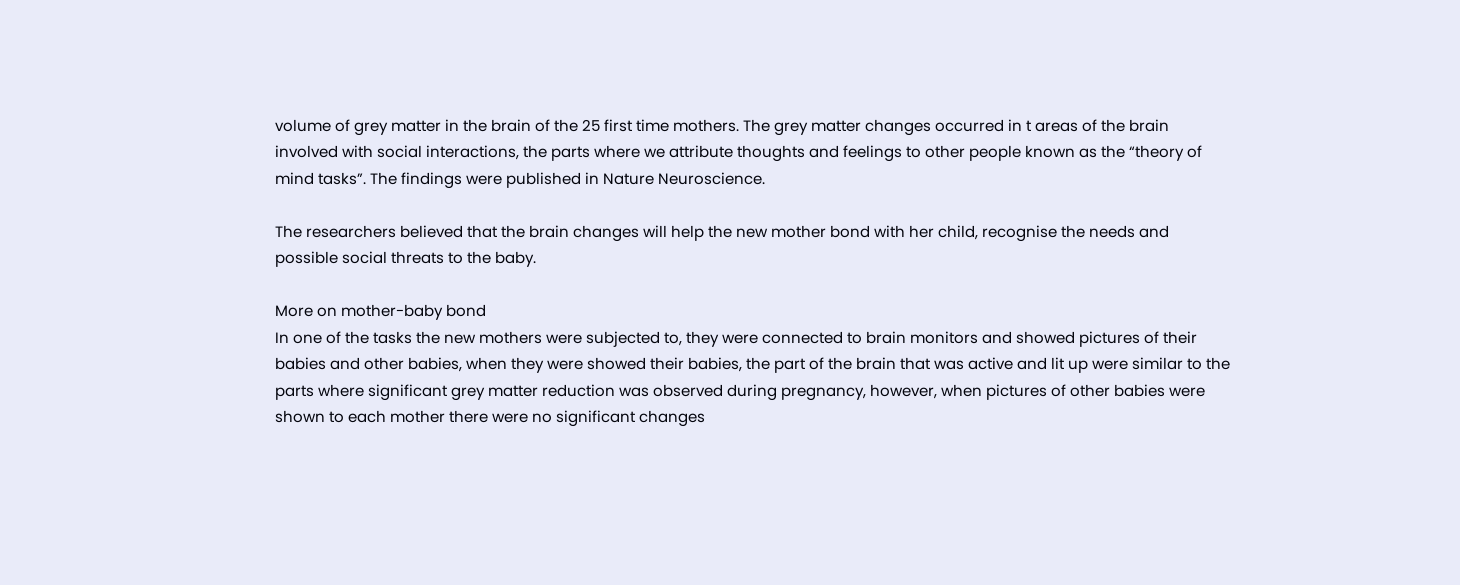volume of grey matter in the brain of the 25 first time mothers. The grey matter changes occurred in t areas of the brain involved with social interactions, the parts where we attribute thoughts and feelings to other people known as the “theory of mind tasks”. The findings were published in Nature Neuroscience.

The researchers believed that the brain changes will help the new mother bond with her child, recognise the needs and possible social threats to the baby.

More on mother-baby bond
In one of the tasks the new mothers were subjected to, they were connected to brain monitors and showed pictures of their babies and other babies, when they were showed their babies, the part of the brain that was active and lit up were similar to the parts where significant grey matter reduction was observed during pregnancy, however, when pictures of other babies were shown to each mother there were no significant changes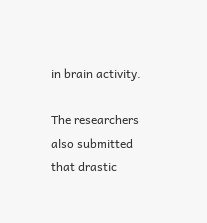in brain activity.

The researchers also submitted that drastic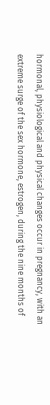hormonal, physiological and physical changes occur in pregnancy, with an extreme surge of the sex hormone, estrogen, during the nine months of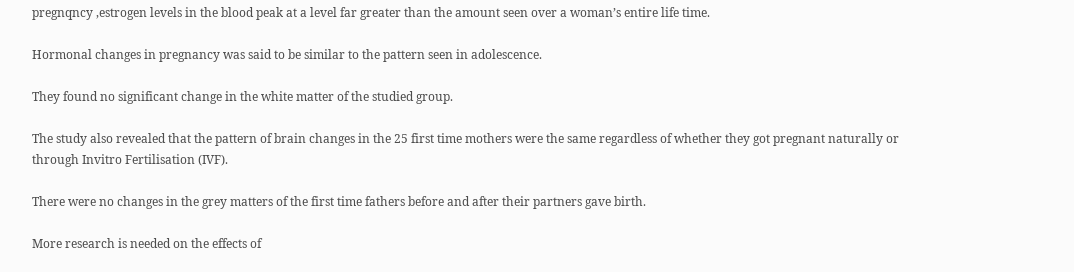pregnqncy ,estrogen levels in the blood peak at a level far greater than the amount seen over a woman’s entire life time.

Hormonal changes in pregnancy was said to be similar to the pattern seen in adolescence.

They found no significant change in the white matter of the studied group.

The study also revealed that the pattern of brain changes in the 25 first time mothers were the same regardless of whether they got pregnant naturally or through Invitro Fertilisation (IVF).

There were no changes in the grey matters of the first time fathers before and after their partners gave birth.

More research is needed on the effects of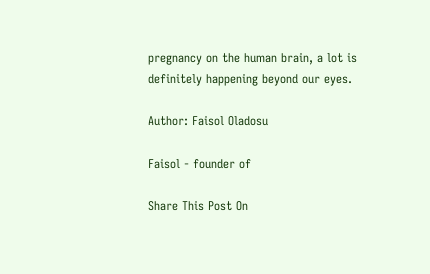pregnancy on the human brain, a lot is definitely happening beyond our eyes.

Author: Faisol Oladosu

Faisol - founder of

Share This Post On